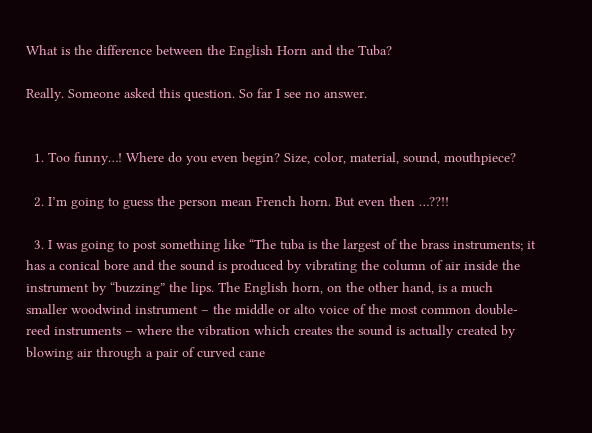What is the difference between the English Horn and the Tuba?

Really. Someone asked this question. So far I see no answer.


  1. Too funny…! Where do you even begin? Size, color, material, sound, mouthpiece?

  2. I’m going to guess the person mean French horn. But even then …??!!

  3. I was going to post something like “The tuba is the largest of the brass instruments; it has a conical bore and the sound is produced by vibrating the column of air inside the instrument by “buzzing” the lips. The English horn, on the other hand, is a much smaller woodwind instrument – the middle or alto voice of the most common double-reed instruments – where the vibration which creates the sound is actually created by blowing air through a pair of curved cane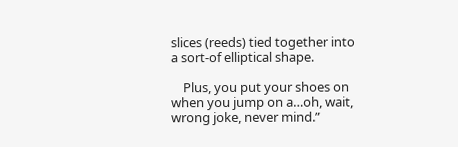slices (reeds) tied together into a sort-of elliptical shape.

    Plus, you put your shoes on when you jump on a…oh, wait, wrong joke, never mind.”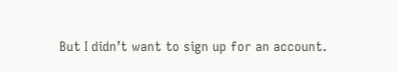But I didn’t want to sign up for an account.